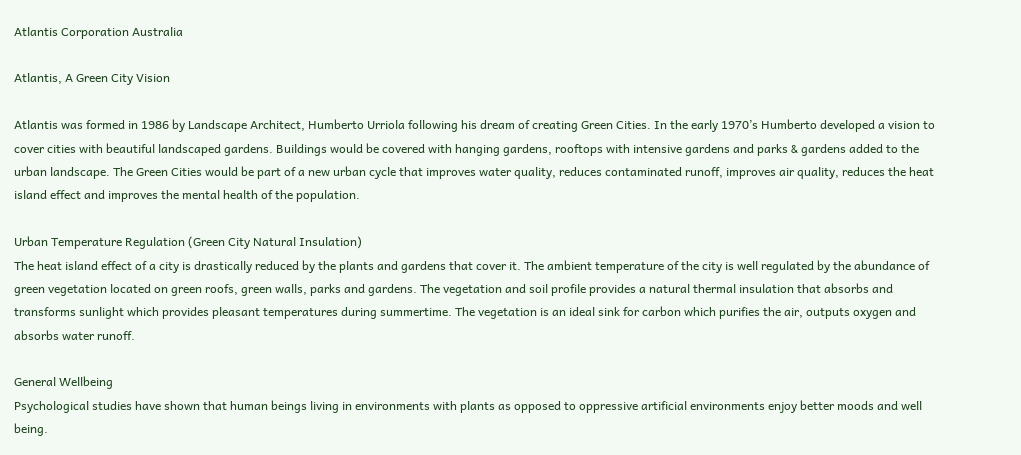Atlantis Corporation Australia

Atlantis, A Green City Vision

Atlantis was formed in 1986 by Landscape Architect, Humberto Urriola following his dream of creating Green Cities. In the early 1970’s Humberto developed a vision to cover cities with beautiful landscaped gardens. Buildings would be covered with hanging gardens, rooftops with intensive gardens and parks & gardens added to the urban landscape. The Green Cities would be part of a new urban cycle that improves water quality, reduces contaminated runoff, improves air quality, reduces the heat island effect and improves the mental health of the population.

Urban Temperature Regulation (Green City Natural Insulation)
The heat island effect of a city is drastically reduced by the plants and gardens that cover it. The ambient temperature of the city is well regulated by the abundance of green vegetation located on green roofs, green walls, parks and gardens. The vegetation and soil profile provides a natural thermal insulation that absorbs and transforms sunlight which provides pleasant temperatures during summertime. The vegetation is an ideal sink for carbon which purifies the air, outputs oxygen and absorbs water runoff.

General Wellbeing
Psychological studies have shown that human beings living in environments with plants as opposed to oppressive artificial environments enjoy better moods and well being.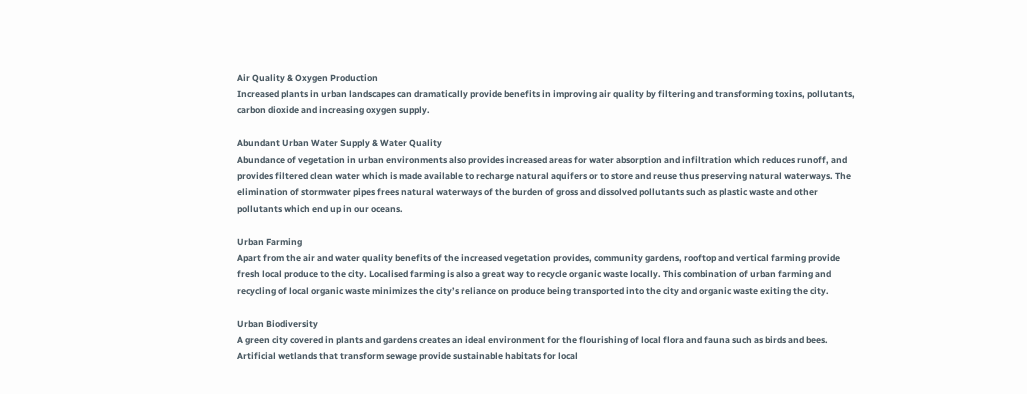Air Quality & Oxygen Production
Increased plants in urban landscapes can dramatically provide benefits in improving air quality by filtering and transforming toxins, pollutants, carbon dioxide and increasing oxygen supply.

Abundant Urban Water Supply & Water Quality
Abundance of vegetation in urban environments also provides increased areas for water absorption and infiltration which reduces runoff, and provides filtered clean water which is made available to recharge natural aquifers or to store and reuse thus preserving natural waterways. The elimination of stormwater pipes frees natural waterways of the burden of gross and dissolved pollutants such as plastic waste and other pollutants which end up in our oceans.

Urban Farming
Apart from the air and water quality benefits of the increased vegetation provides, community gardens, rooftop and vertical farming provide fresh local produce to the city. Localised farming is also a great way to recycle organic waste locally. This combination of urban farming and recycling of local organic waste minimizes the city’s reliance on produce being transported into the city and organic waste exiting the city.

Urban Biodiversity
A green city covered in plants and gardens creates an ideal environment for the flourishing of local flora and fauna such as birds and bees. Artificial wetlands that transform sewage provide sustainable habitats for local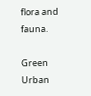flora and fauna.

Green Urban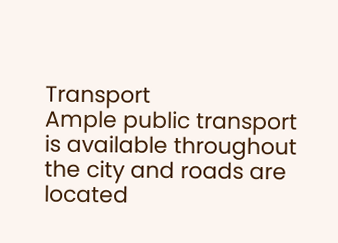Transport
Ample public transport is available throughout the city and roads are located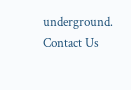underground.
Contact Us